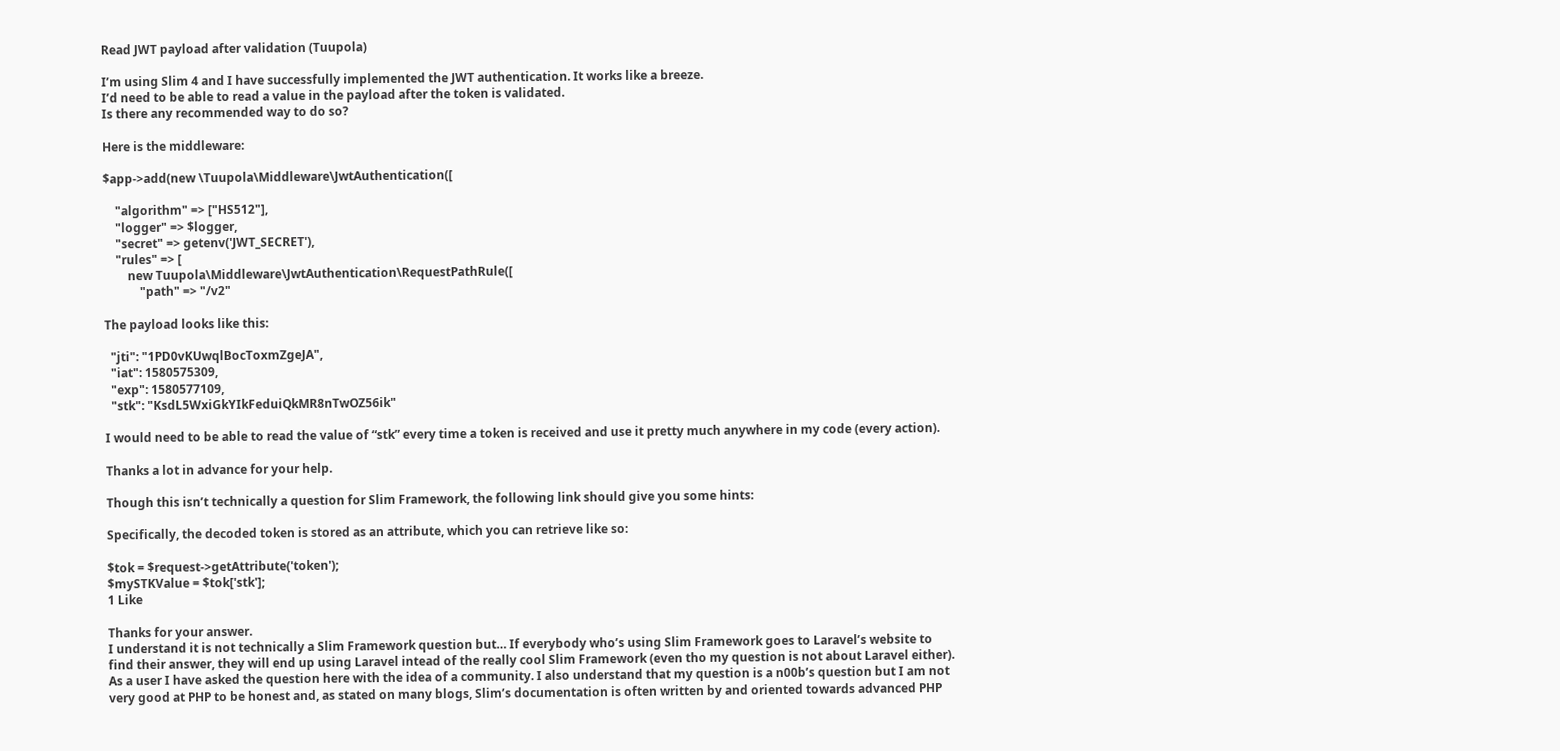Read JWT payload after validation (Tuupola)

I’m using Slim 4 and I have successfully implemented the JWT authentication. It works like a breeze.
I’d need to be able to read a value in the payload after the token is validated.
Is there any recommended way to do so?

Here is the middleware:

$app->add(new \Tuupola\Middleware\JwtAuthentication([

    "algorithm" => ["HS512"],
    "logger" => $logger,
    "secret" => getenv('JWT_SECRET'),
    "rules" => [
        new Tuupola\Middleware\JwtAuthentication\RequestPathRule([
            "path" => "/v2"

The payload looks like this:

  "jti": "1PD0vKUwqlBocToxmZgeJA",
  "iat": 1580575309,
  "exp": 1580577109,
  "stk": "KsdL5WxiGkYIkFeduiQkMR8nTwOZ56ik"

I would need to be able to read the value of “stk” every time a token is received and use it pretty much anywhere in my code (every action).

Thanks a lot in advance for your help.

Though this isn’t technically a question for Slim Framework, the following link should give you some hints:

Specifically, the decoded token is stored as an attribute, which you can retrieve like so:

$tok = $request->getAttribute('token');
$mySTKValue = $tok['stk'];
1 Like

Thanks for your answer.
I understand it is not technically a Slim Framework question but… If everybody who’s using Slim Framework goes to Laravel’s website to find their answer, they will end up using Laravel intead of the really cool Slim Framework (even tho my question is not about Laravel either). As a user I have asked the question here with the idea of a community. I also understand that my question is a n00b’s question but I am not very good at PHP to be honest and, as stated on many blogs, Slim’s documentation is often written by and oriented towards advanced PHP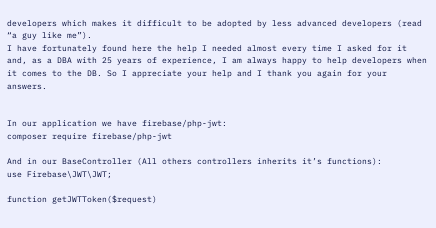developers which makes it difficult to be adopted by less advanced developers (read “a guy like me”).
I have fortunately found here the help I needed almost every time I asked for it and, as a DBA with 25 years of experience, I am always happy to help developers when it comes to the DB. So I appreciate your help and I thank you again for your answers.


In our application we have firebase/php-jwt:
composer require firebase/php-jwt

And in our BaseController (All others controllers inherits it’s functions):
use Firebase\JWT\JWT;

function getJWTToken($request)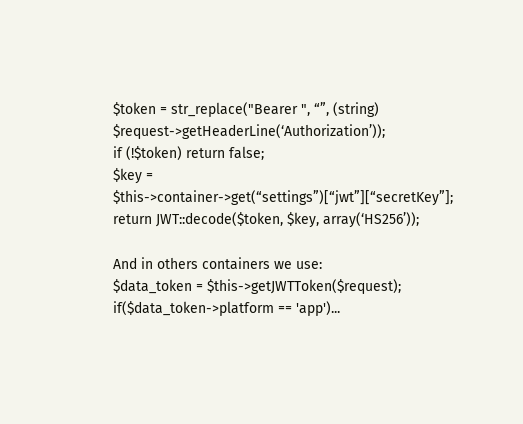$token = str_replace("Bearer ", “”, (string) $request->getHeaderLine(‘Authorization’));
if (!$token) return false;
$key = $this->container->get(“settings”)[“jwt”][“secretKey”];
return JWT::decode($token, $key, array(‘HS256’));

And in others containers we use:
$data_token = $this->getJWTToken($request);
if($data_token->platform == 'app')...